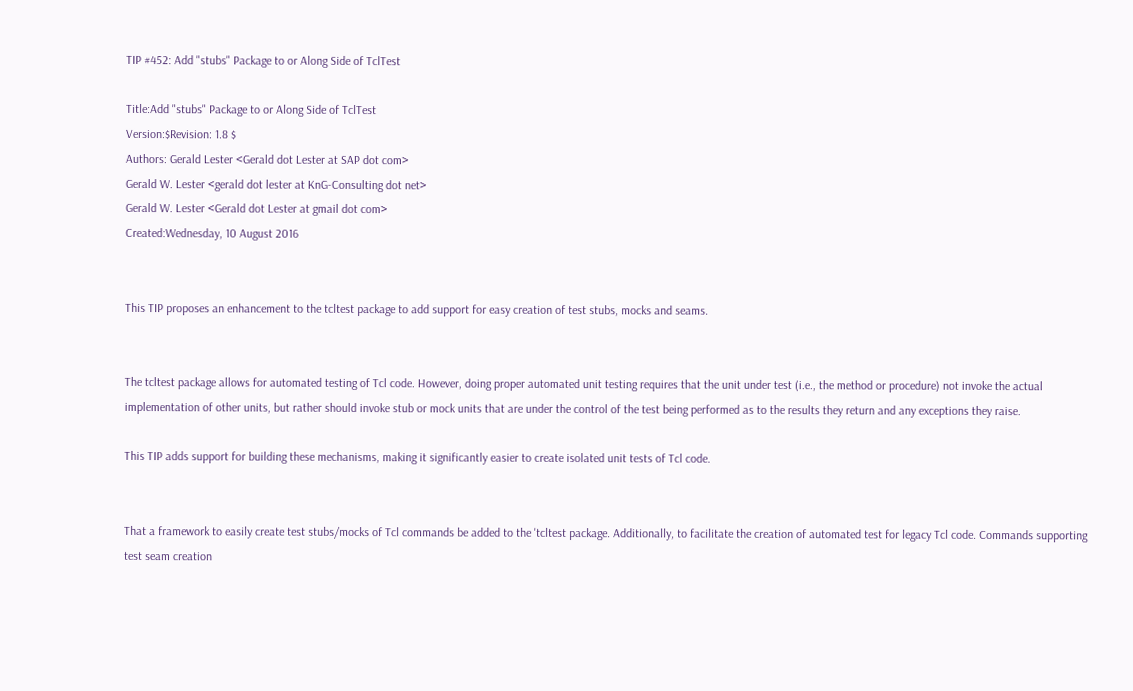TIP #452: Add "stubs" Package to or Along Side of TclTest

Title:Add "stubs" Package to or Along Side of TclTest
Version:$Revision: 1.8 $
Authors: Gerald Lester <Gerald dot Lester at SAP dot com>
Gerald W. Lester <gerald dot lester at KnG-Consulting dot net>
Gerald W. Lester <Gerald dot Lester at gmail dot com>
Created:Wednesday, 10 August 2016


This TIP proposes an enhancement to the tcltest package to add support for easy creation of test stubs, mocks and seams.


The tcltest package allows for automated testing of Tcl code. However, doing proper automated unit testing requires that the unit under test (i.e., the method or procedure) not invoke the actual implementation of other units, but rather should invoke stub or mock units that are under the control of the test being performed as to the results they return and any exceptions they raise.

This TIP adds support for building these mechanisms, making it significantly easier to create isolated unit tests of Tcl code.


That a framework to easily create test stubs/mocks of Tcl commands be added to the 'tcltest package. Additionally, to facilitate the creation of automated test for legacy Tcl code. Commands supporting test seam creation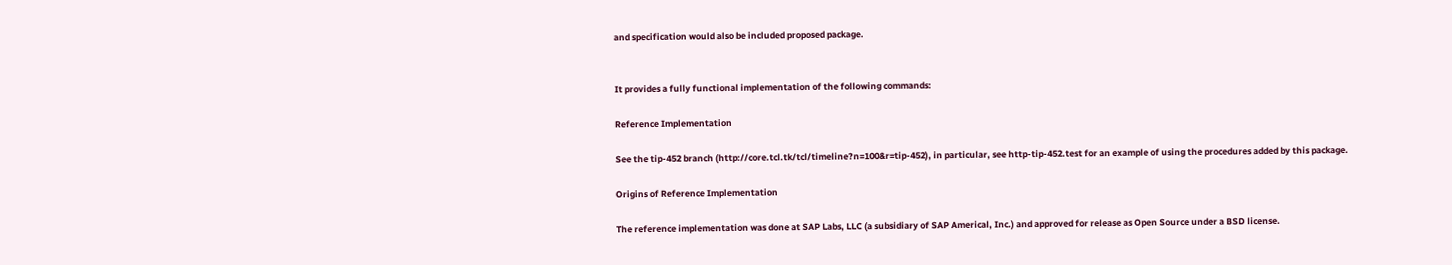and specification would also be included proposed package.


It provides a fully functional implementation of the following commands:

Reference Implementation

See the tip-452 branch (http://core.tcl.tk/tcl/timeline?n=100&r=tip-452), in particular, see http-tip-452.test for an example of using the procedures added by this package.

Origins of Reference Implementation

The reference implementation was done at SAP Labs, LLC (a subsidiary of SAP Americal, Inc.) and approved for release as Open Source under a BSD license.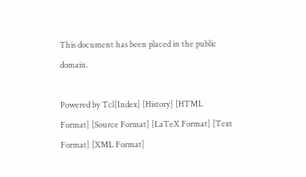This document has been placed in the public domain.

Powered by Tcl[Index] [History] [HTML Format] [Source Format] [LaTeX Format] [Text Format] [XML Format]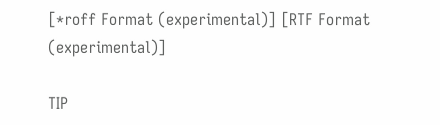[*roff Format (experimental)] [RTF Format (experimental)]

TIP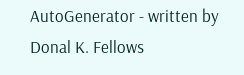AutoGenerator - written by Donal K. Fellows